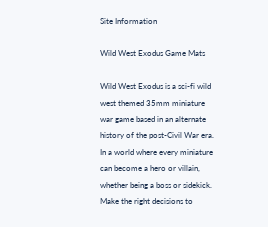Site Information

Wild West Exodus Game Mats

Wild West Exodus is a sci-fi wild west themed 35mm miniature war game based in an alternate history of the post-Civil War era. In a world where every miniature can become a hero or villain, whether being a boss or sidekick. Make the right decisions to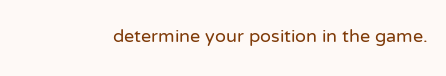determine your position in the game.